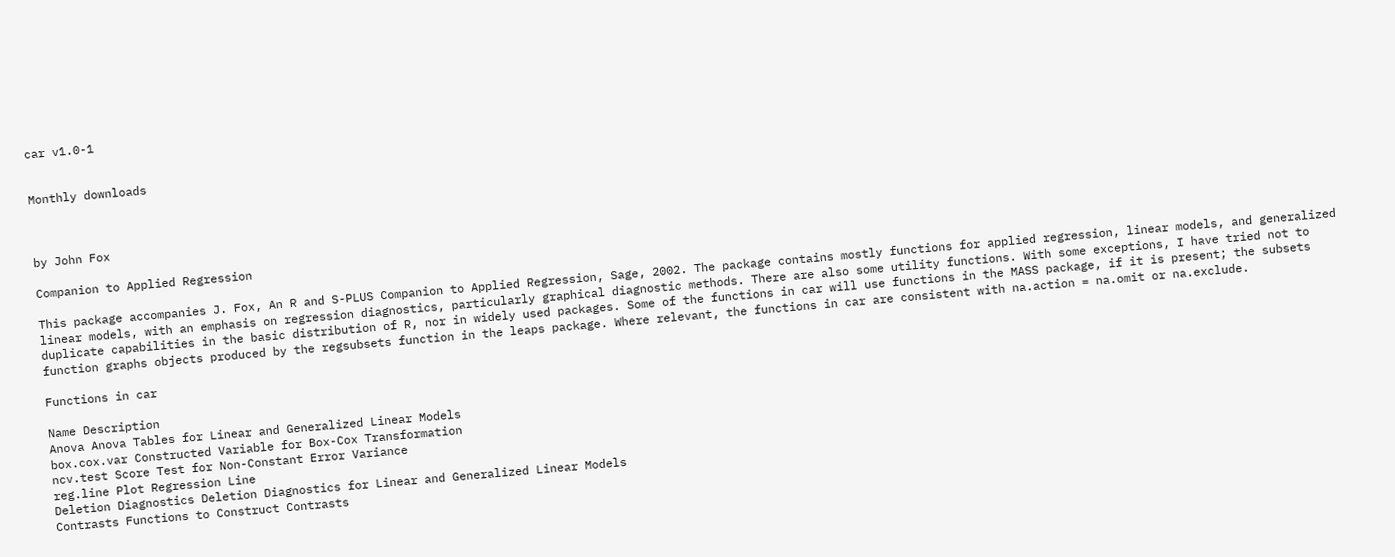car v1.0-1


Monthly downloads



by John Fox

Companion to Applied Regression

This package accompanies J. Fox, An R and S-PLUS Companion to Applied Regression, Sage, 2002. The package contains mostly functions for applied regression, linear models, and generalized linear models, with an emphasis on regression diagnostics, particularly graphical diagnostic methods. There are also some utility functions. With some exceptions, I have tried not to duplicate capabilities in the basic distribution of R, nor in widely used packages. Some of the functions in car will use functions in the MASS package, if it is present; the subsets function graphs objects produced by the regsubsets function in the leaps package. Where relevant, the functions in car are consistent with na.action = na.omit or na.exclude.

Functions in car

Name Description
Anova Anova Tables for Linear and Generalized Linear Models
box.cox.var Constructed Variable for Box-Cox Transformation
ncv.test Score Test for Non-Constant Error Variance
reg.line Plot Regression Line
Deletion Diagnostics Deletion Diagnostics for Linear and Generalized Linear Models
Contrasts Functions to Construct Contrasts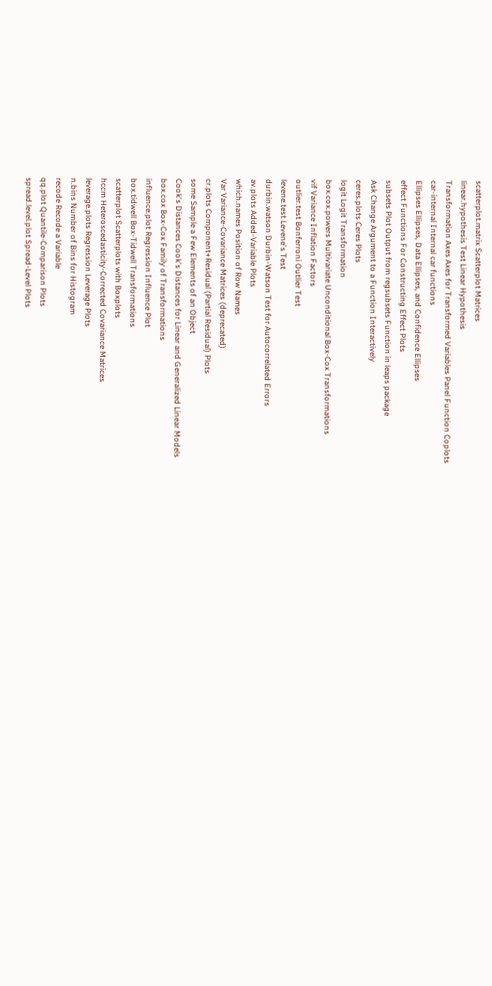scatterplot.matrix Scatterplot Matrices
linear.hypothesis Test Linear Hypothesis
Transformation Axes Axes for Transformed Variables Panel Function Coplots
car-internal Internal car functions
Ellipses Ellipses, Data Ellipses, and Confidence Ellipses
effect Functions For Constructing Effect Plots
subsets Plot Output from regsubsets Function in leaps package
Ask Change Argument to a Function Interactively
ceres.plots Ceres Plots
logit Logit Transformation
box.cox.powers Multivariate Unconditional Box-Cox Transformations
vif Variance Inflation Factors
outlier.test Bonferroni Outlier Test
levene.test Levene's Test
durbin.watson Durbin-Watson Test for Autocorrelated Errors
av.plots Added-Variable Plots
which.names Position of Row Names
Var Variance-Covariance Matrices (deprecated)
cr.plots Component+Residual (Partial Residual) Plots
some Sample a Few Elements of an Object
Cook's Distances Cook's Distances for Linear and Generalized Linear Models
box.cox Box-Cox Family of Transformations
influence.plot Regression Influence Plot
box.tidwell Box-Tidwell Transformations
scatterplot Scatterplots with Boxplots
hccm Heteroscedasticity-Corrected Covariance Matrices
leverage.plots Regression Leverage Plots
n.bins Number of Bins for Histogram
recode Recode a Variable
qq.plot Quantile-Comparison Plots
spread.level.plot Spread-Level Plots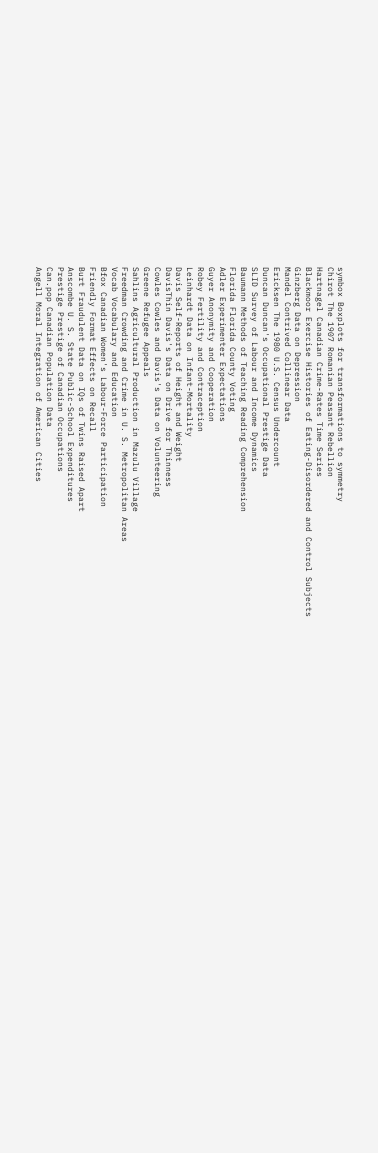symbox Boxplots for transformations to symmetry
Chirot The 1907 Romanian Peasant Rebellion
Hartnagel Canadian Crime-Rates Time Series
Blackmoor Exercise Histories of Eating-Disordered and Control Subjects
Ginzberg Data on Depression
Mandel Contrived Collinear Data
Ericksen The 1980 U.S. Census Undercount
Duncan Duncan's Occupational Prestige Data
SLID Survey of Labour and Income Dynamics
Baumann Methods of Teaching Reading Comprehension
Florida Florida County Voting
Adler Experimenter Expectations
Guyer Anonymity and Cooperation
Robey Fertility and Contraception
Leinhardt Data on Infant-Mortality
Davis Self-Reports of Height and Weight
DavisThin Davis's Data on Drive for Thinness
Cowles Cowles and Davis's Data on Volunteering
Greene Refugee Appeals
Sahlins Agricultural Production in Mazulu Village
Freedman Crowding and Crime in U. S. Metropolitan Areas
Vocab Vocabulary and Education
Bfox Canadian Women's Labour-Force Participation
Friendly Format Effects on Recall
Burt Fraudulent Data on IQs of Twins Raised Apart
Anscombe U. S. State Public-School Expenditures
Prestige Prestige of Canadian Occupations
Can.pop Canadian Population Data
Angell Moral Integration of American Cities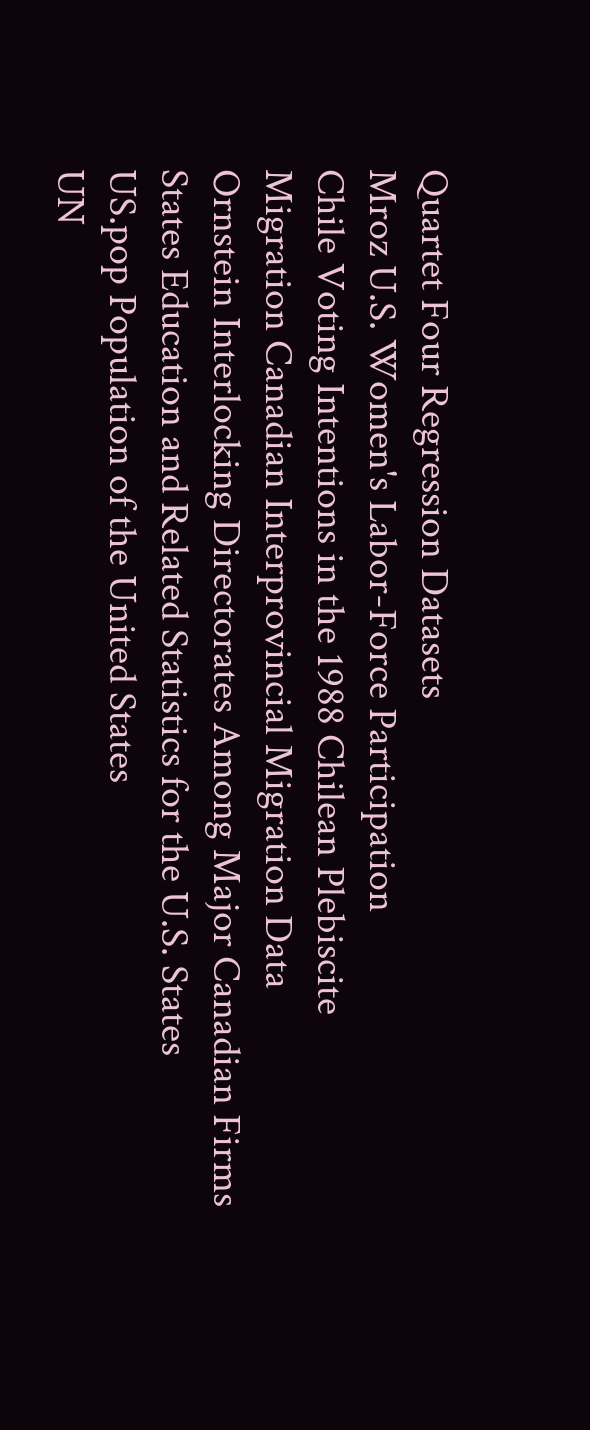Quartet Four Regression Datasets
Mroz U.S. Women's Labor-Force Participation
Chile Voting Intentions in the 1988 Chilean Plebiscite
Migration Canadian Interprovincial Migration Data
Ornstein Interlocking Directorates Among Major Canadian Firms
States Education and Related Statistics for the U.S. States
US.pop Population of the United States
UN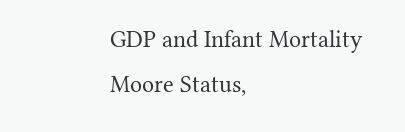GDP and Infant Mortality
Moore Status,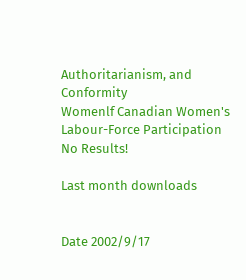Authoritarianism, and Conformity
Womenlf Canadian Women's Labour-Force Participation
No Results!

Last month downloads


Date 2002/9/17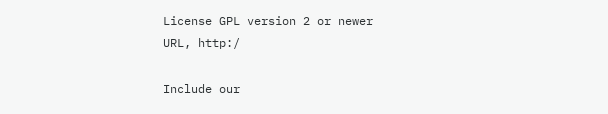License GPL version 2 or newer
URL, http:/

Include our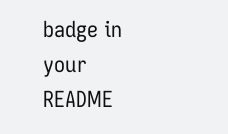badge in your README